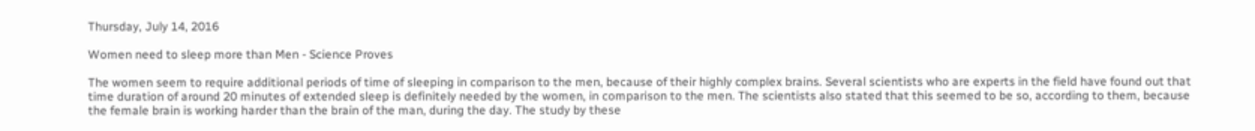Thursday, July 14, 2016

Women need to sleep more than Men - Science Proves

The women seem to require additional periods of time of sleeping in comparison to the men, because of their highly complex brains. Several scientists who are experts in the field have found out that time duration of around 20 minutes of extended sleep is definitely needed by the women, in comparison to the men. The scientists also stated that this seemed to be so, according to them, because the female brain is working harder than the brain of the man, during the day. The study by these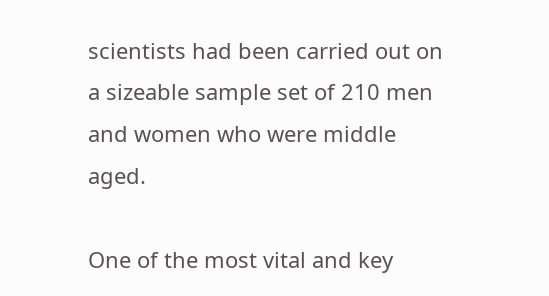scientists had been carried out on a sizeable sample set of 210 men and women who were middle aged.

One of the most vital and key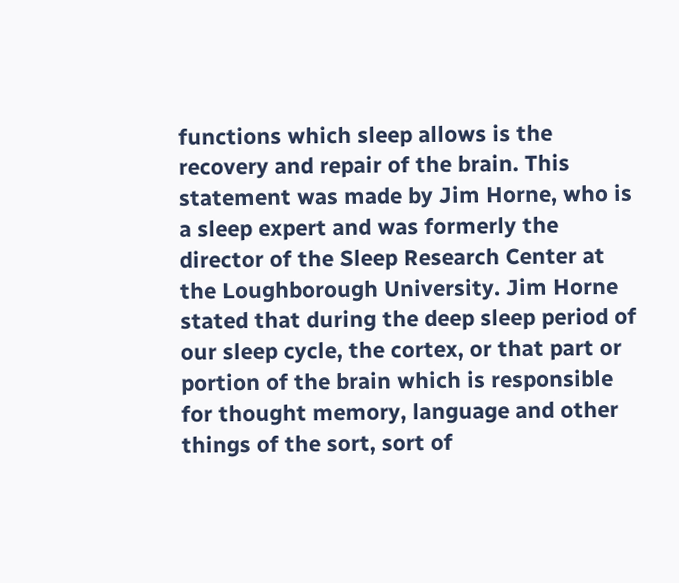functions which sleep allows is the recovery and repair of the brain. This statement was made by Jim Horne, who is a sleep expert and was formerly the director of the Sleep Research Center at the Loughborough University. Jim Horne stated that during the deep sleep period of our sleep cycle, the cortex, or that part or portion of the brain which is responsible for thought memory, language and other things of the sort, sort of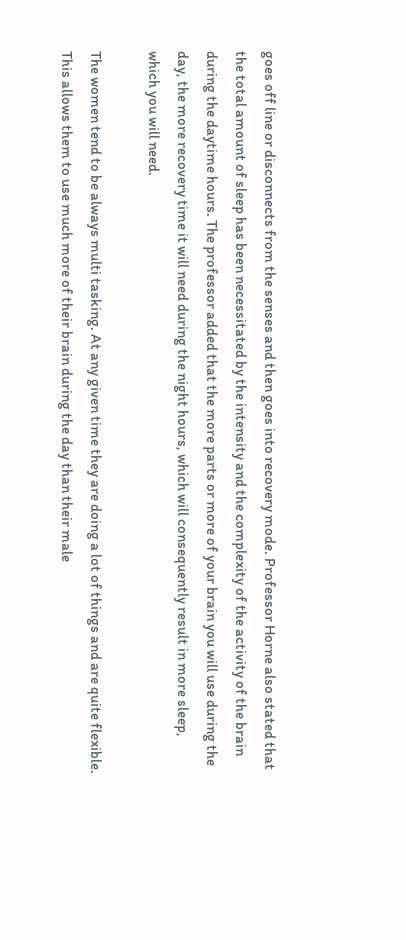goes off line or disconnects from the senses and then goes into recovery mode. Professor Horne also stated that the total amount of sleep has been necessitated by the intensity and the complexity of the activity of the brain during the daytime hours. The professor added that the more parts or more of your brain you will use during the day, the more recovery time it will need during the night hours, which will consequently result in more sleep, which you will need.

The women tend to be always multi tasking. At any given time they are doing a lot of things and are quite flexible. This allows them to use much more of their brain during the day than their male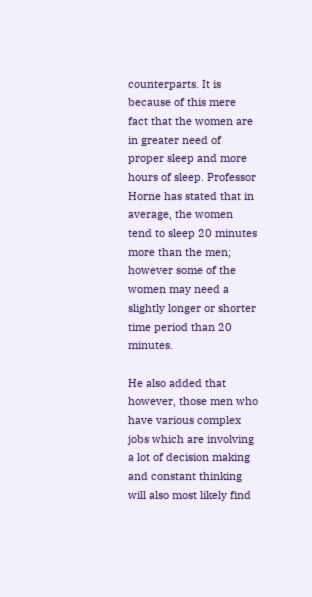counterparts. It is because of this mere fact that the women are in greater need of proper sleep and more hours of sleep. Professor Horne has stated that in average, the women tend to sleep 20 minutes more than the men; however some of the women may need a slightly longer or shorter time period than 20 minutes.

He also added that however, those men who have various complex jobs which are involving a lot of decision making and constant thinking will also most likely find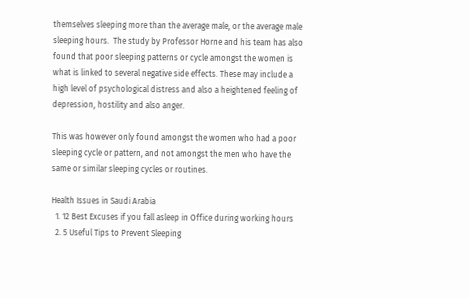themselves sleeping more than the average male, or the average male sleeping hours.  The study by Professor Horne and his team has also found that poor sleeping patterns or cycle amongst the women is what is linked to several negative side effects. These may include a high level of psychological distress and also a heightened feeling of depression, hostility and also anger.

This was however only found amongst the women who had a poor sleeping cycle or pattern, and not amongst the men who have the same or similar sleeping cycles or routines.

Health Issues in Saudi Arabia
  1. 12 Best Excuses if you fall asleep in Office during working hours
  2. 5 Useful Tips to Prevent Sleeping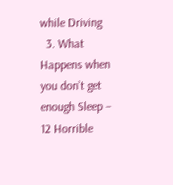while Driving
  3. What Happens when you don’t get enough Sleep – 12 Horrible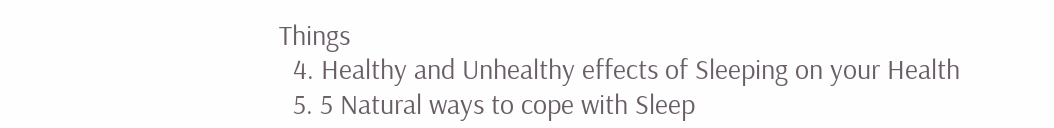Things
  4. Healthy and Unhealthy effects of Sleeping on your Health
  5. 5 Natural ways to cope with Sleep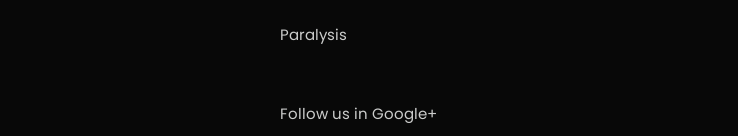Paralysis


Follow us in Google+